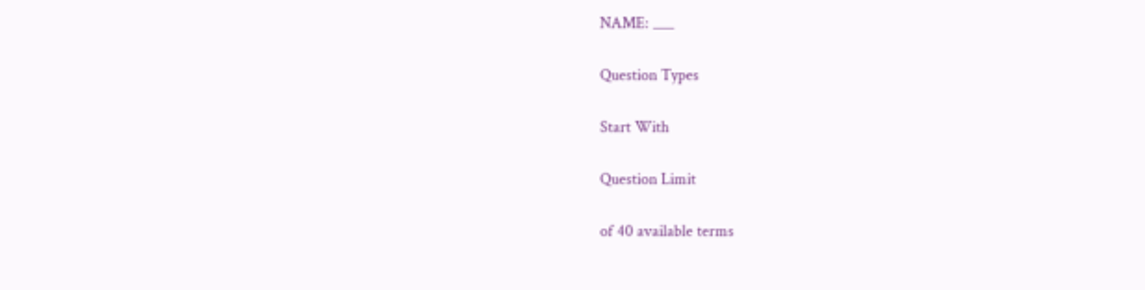NAME: ___

Question Types

Start With

Question Limit

of 40 available terms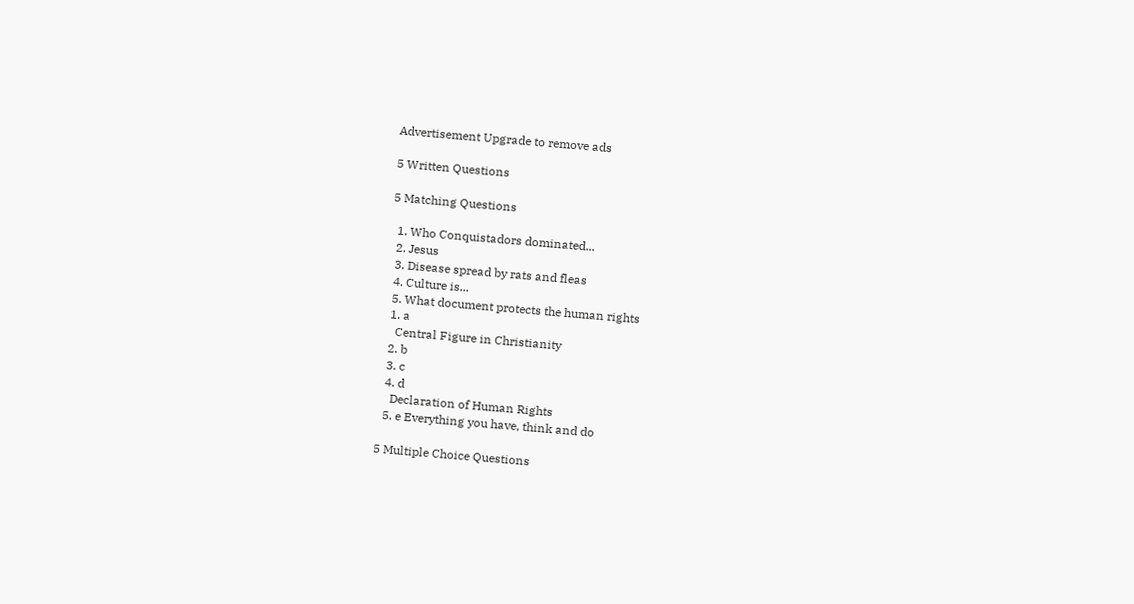Advertisement Upgrade to remove ads

5 Written Questions

5 Matching Questions

  1. Who Conquistadors dominated...
  2. Jesus
  3. Disease spread by rats and fleas
  4. Culture is...
  5. What document protects the human rights
  1. a
    Central Figure in Christianity
  2. b
  3. c
  4. d
    Declaration of Human Rights
  5. e Everything you have, think and do

5 Multiple Choice Questions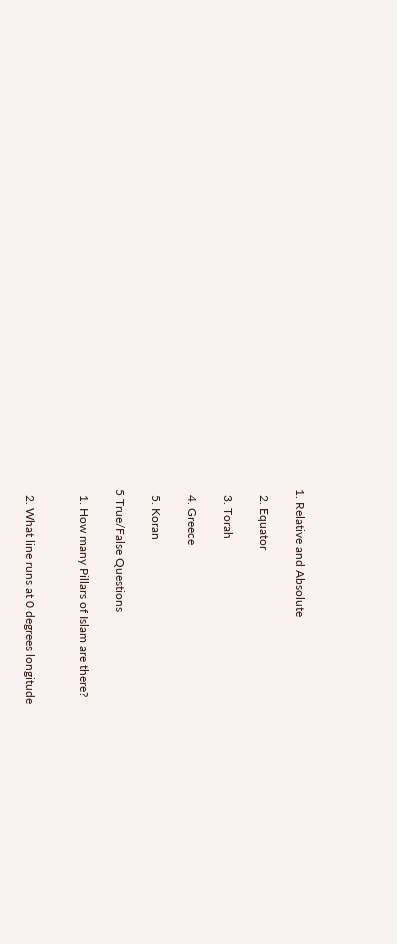1. Relative and Absolute

  2. Equator

  3. Torah

  4. Greece

  5. Koran

5 True/False Questions

  1. How many Pillars of Islam are there?


  2. What line runs at 0 degrees longitude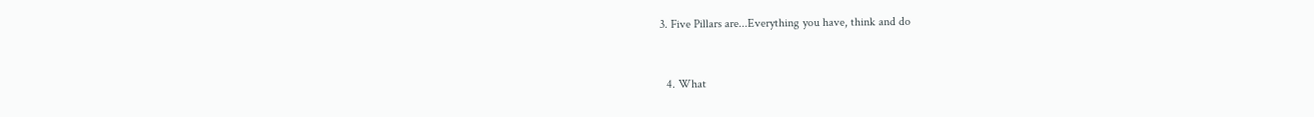3. Five Pillars are...Everything you have, think and do


  4. What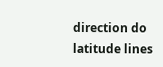direction do latitude lines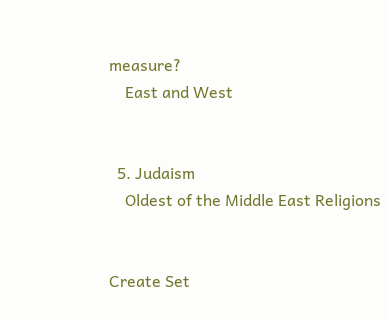measure?
    East and West


  5. Judaism
    Oldest of the Middle East Religions


Create Set